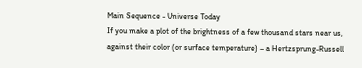Main Sequence - Universe Today
If you make a plot of the brightness of a few thousand stars near us, against their color (or surface temperature) – a Hertzsprung-Russell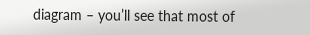diagram – you’ll see that most of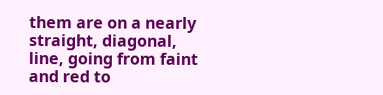them are on a nearly straight, diagonal, line, going from faint and red to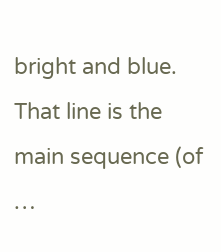bright and blue. That line is the main sequence (of …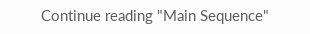Continue reading "Main Sequence"